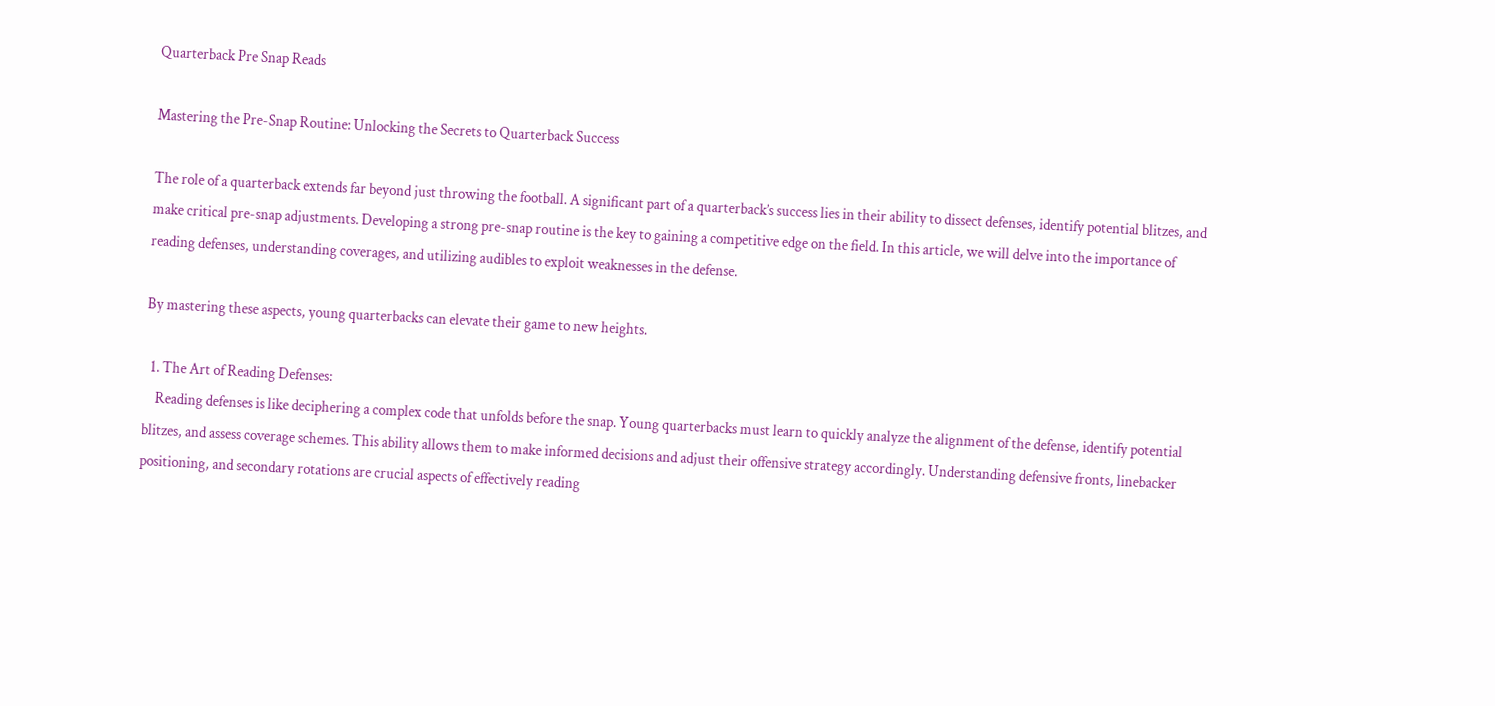Quarterback Pre Snap Reads

Mastering the Pre-Snap Routine: Unlocking the Secrets to Quarterback Success

The role of a quarterback extends far beyond just throwing the football. A significant part of a quarterback’s success lies in their ability to dissect defenses, identify potential blitzes, and make critical pre-snap adjustments. Developing a strong pre-snap routine is the key to gaining a competitive edge on the field. In this article, we will delve into the importance of reading defenses, understanding coverages, and utilizing audibles to exploit weaknesses in the defense.

By mastering these aspects, young quarterbacks can elevate their game to new heights.

  1. The Art of Reading Defenses:
    Reading defenses is like deciphering a complex code that unfolds before the snap. Young quarterbacks must learn to quickly analyze the alignment of the defense, identify potential blitzes, and assess coverage schemes. This ability allows them to make informed decisions and adjust their offensive strategy accordingly. Understanding defensive fronts, linebacker positioning, and secondary rotations are crucial aspects of effectively reading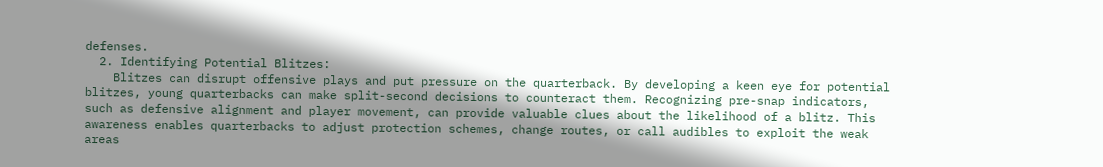defenses.
  2. Identifying Potential Blitzes:
    Blitzes can disrupt offensive plays and put pressure on the quarterback. By developing a keen eye for potential blitzes, young quarterbacks can make split-second decisions to counteract them. Recognizing pre-snap indicators, such as defensive alignment and player movement, can provide valuable clues about the likelihood of a blitz. This awareness enables quarterbacks to adjust protection schemes, change routes, or call audibles to exploit the weak areas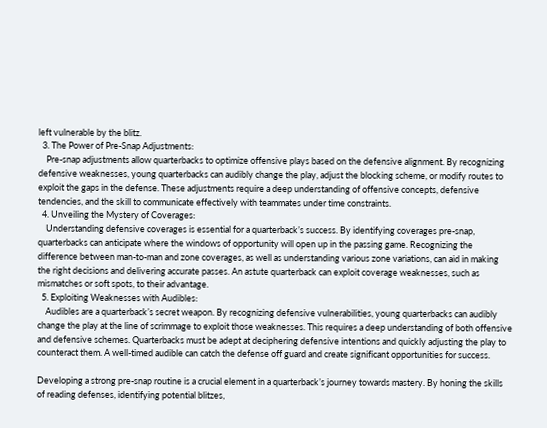left vulnerable by the blitz.
  3. The Power of Pre-Snap Adjustments:
    Pre-snap adjustments allow quarterbacks to optimize offensive plays based on the defensive alignment. By recognizing defensive weaknesses, young quarterbacks can audibly change the play, adjust the blocking scheme, or modify routes to exploit the gaps in the defense. These adjustments require a deep understanding of offensive concepts, defensive tendencies, and the skill to communicate effectively with teammates under time constraints.
  4. Unveiling the Mystery of Coverages:
    Understanding defensive coverages is essential for a quarterback’s success. By identifying coverages pre-snap, quarterbacks can anticipate where the windows of opportunity will open up in the passing game. Recognizing the difference between man-to-man and zone coverages, as well as understanding various zone variations, can aid in making the right decisions and delivering accurate passes. An astute quarterback can exploit coverage weaknesses, such as mismatches or soft spots, to their advantage.
  5. Exploiting Weaknesses with Audibles:
    Audibles are a quarterback’s secret weapon. By recognizing defensive vulnerabilities, young quarterbacks can audibly change the play at the line of scrimmage to exploit those weaknesses. This requires a deep understanding of both offensive and defensive schemes. Quarterbacks must be adept at deciphering defensive intentions and quickly adjusting the play to counteract them. A well-timed audible can catch the defense off guard and create significant opportunities for success.

Developing a strong pre-snap routine is a crucial element in a quarterback’s journey towards mastery. By honing the skills of reading defenses, identifying potential blitzes,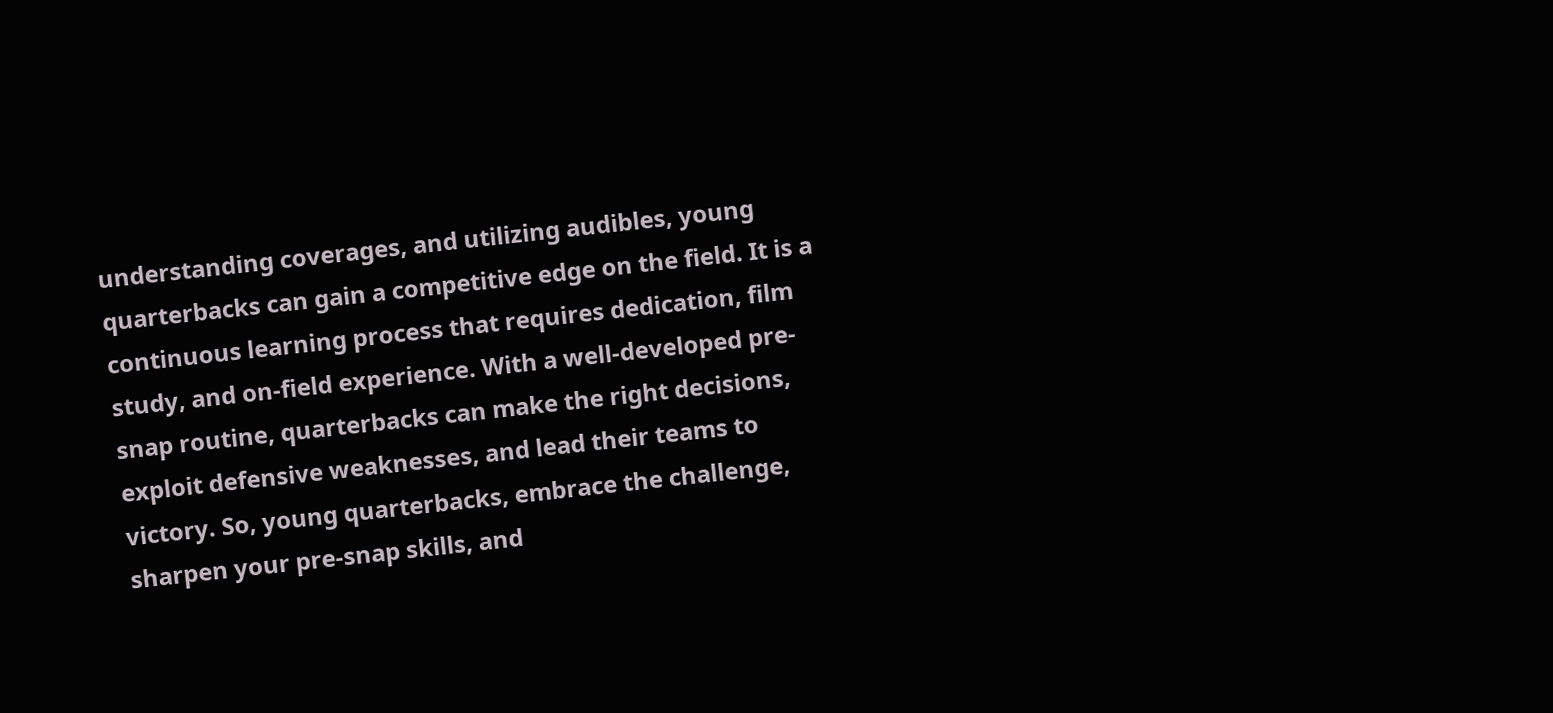understanding coverages, and utilizing audibles, young quarterbacks can gain a competitive edge on the field. It is a continuous learning process that requires dedication, film study, and on-field experience. With a well-developed pre-snap routine, quarterbacks can make the right decisions, exploit defensive weaknesses, and lead their teams to victory. So, young quarterbacks, embrace the challenge, sharpen your pre-snap skills, and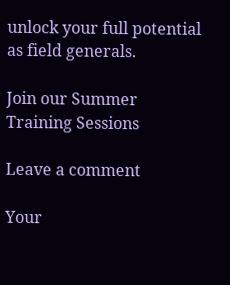unlock your full potential as field generals.

Join our Summer Training Sessions

Leave a comment

Your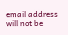email address will not be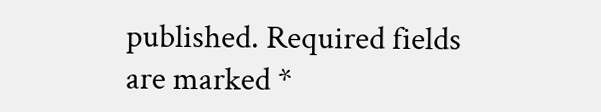published. Required fields are marked *